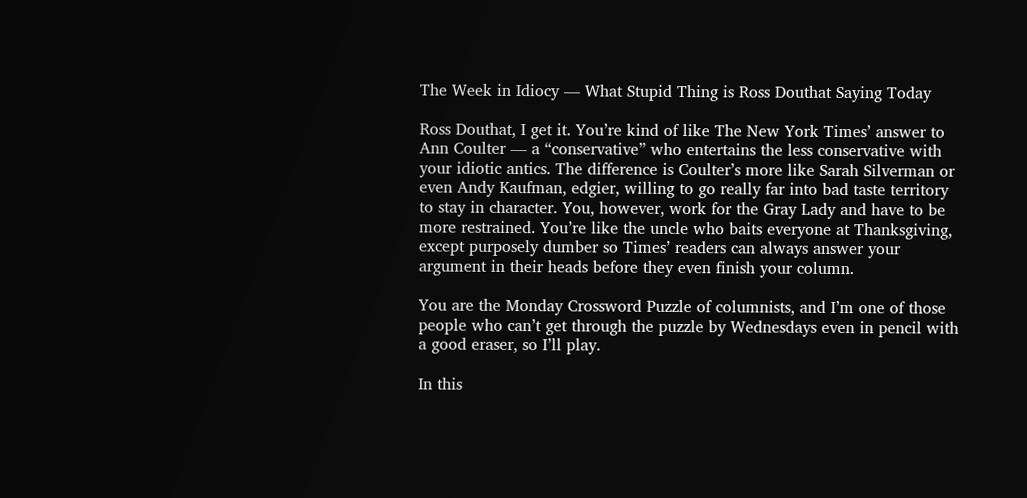The Week in Idiocy — What Stupid Thing is Ross Douthat Saying Today

Ross Douthat, I get it. You’re kind of like The New York Times’ answer to Ann Coulter — a “conservative” who entertains the less conservative with your idiotic antics. The difference is Coulter’s more like Sarah Silverman or even Andy Kaufman, edgier, willing to go really far into bad taste territory to stay in character. You, however, work for the Gray Lady and have to be more restrained. You’re like the uncle who baits everyone at Thanksgiving, except purposely dumber so Times’ readers can always answer your argument in their heads before they even finish your column.

You are the Monday Crossword Puzzle of columnists, and I’m one of those people who can’t get through the puzzle by Wednesdays even in pencil with a good eraser, so I’ll play.

In this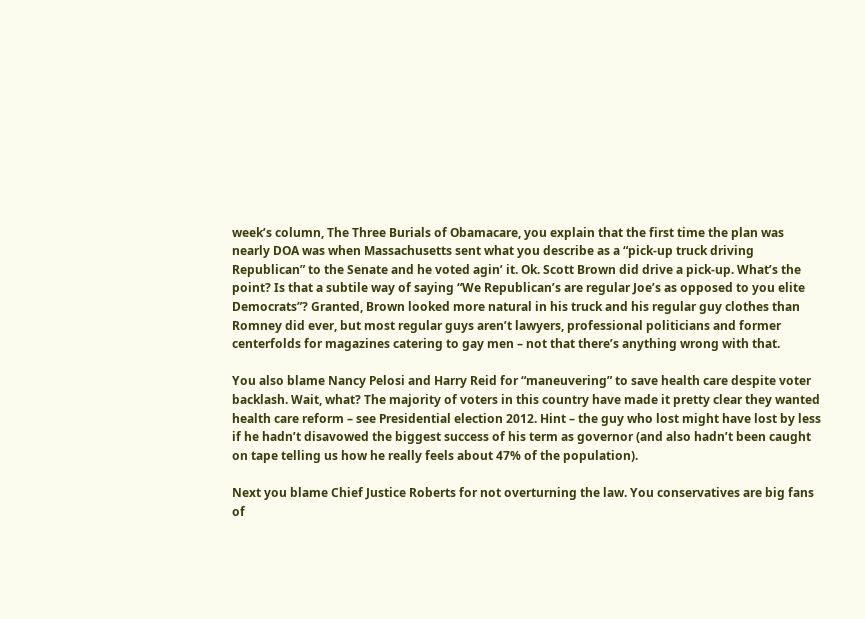week’s column, The Three Burials of Obamacare, you explain that the first time the plan was nearly DOA was when Massachusetts sent what you describe as a “pick-up truck driving Republican” to the Senate and he voted agin’ it. Ok. Scott Brown did drive a pick-up. What’s the point? Is that a subtile way of saying “We Republican’s are regular Joe’s as opposed to you elite Democrats”? Granted, Brown looked more natural in his truck and his regular guy clothes than Romney did ever, but most regular guys aren’t lawyers, professional politicians and former centerfolds for magazines catering to gay men – not that there’s anything wrong with that.

You also blame Nancy Pelosi and Harry Reid for “maneuvering” to save health care despite voter backlash. Wait, what? The majority of voters in this country have made it pretty clear they wanted health care reform – see Presidential election 2012. Hint – the guy who lost might have lost by less if he hadn’t disavowed the biggest success of his term as governor (and also hadn’t been caught on tape telling us how he really feels about 47% of the population).

Next you blame Chief Justice Roberts for not overturning the law. You conservatives are big fans of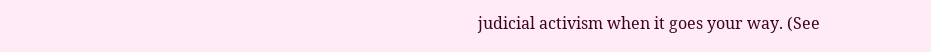judicial activism when it goes your way. (See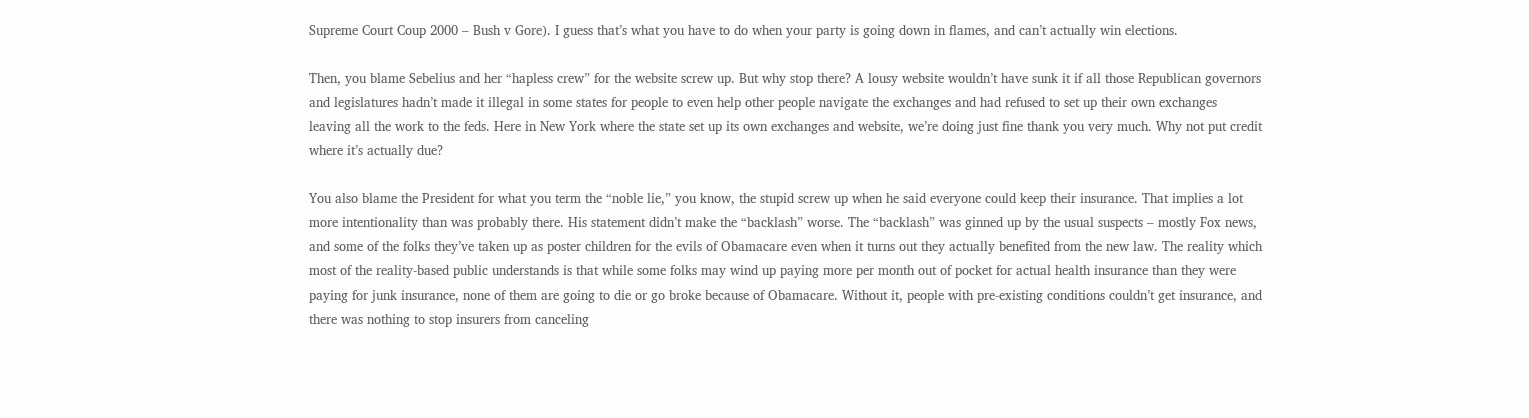Supreme Court Coup 2000 – Bush v Gore). I guess that’s what you have to do when your party is going down in flames, and can’t actually win elections.

Then, you blame Sebelius and her “hapless crew” for the website screw up. But why stop there? A lousy website wouldn’t have sunk it if all those Republican governors and legislatures hadn’t made it illegal in some states for people to even help other people navigate the exchanges and had refused to set up their own exchanges leaving all the work to the feds. Here in New York where the state set up its own exchanges and website, we’re doing just fine thank you very much. Why not put credit where it’s actually due?

You also blame the President for what you term the “noble lie,” you know, the stupid screw up when he said everyone could keep their insurance. That implies a lot more intentionality than was probably there. His statement didn’t make the “backlash” worse. The “backlash” was ginned up by the usual suspects – mostly Fox news, and some of the folks they’ve taken up as poster children for the evils of Obamacare even when it turns out they actually benefited from the new law. The reality which most of the reality-based public understands is that while some folks may wind up paying more per month out of pocket for actual health insurance than they were paying for junk insurance, none of them are going to die or go broke because of Obamacare. Without it, people with pre-existing conditions couldn’t get insurance, and there was nothing to stop insurers from canceling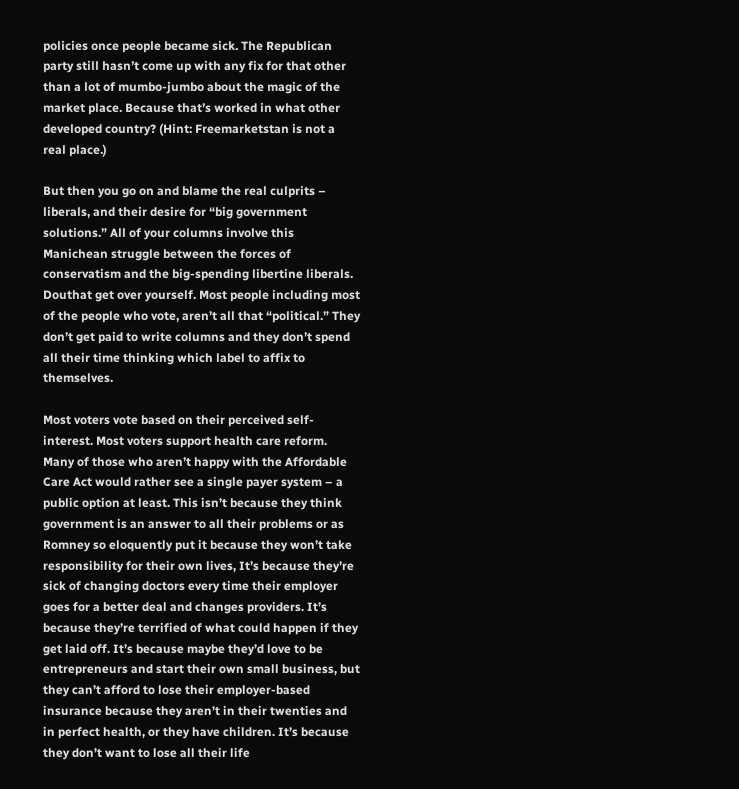policies once people became sick. The Republican party still hasn’t come up with any fix for that other than a lot of mumbo-jumbo about the magic of the market place. Because that’s worked in what other developed country? (Hint: Freemarketstan is not a real place.)

But then you go on and blame the real culprits – liberals, and their desire for “big government solutions.” All of your columns involve this Manichean struggle between the forces of conservatism and the big-spending libertine liberals. Douthat get over yourself. Most people including most of the people who vote, aren’t all that “political.” They don’t get paid to write columns and they don’t spend all their time thinking which label to affix to themselves.

Most voters vote based on their perceived self-interest. Most voters support health care reform. Many of those who aren’t happy with the Affordable Care Act would rather see a single payer system – a public option at least. This isn’t because they think government is an answer to all their problems or as Romney so eloquently put it because they won’t take responsibility for their own lives, It’s because they’re sick of changing doctors every time their employer goes for a better deal and changes providers. It’s because they’re terrified of what could happen if they get laid off. It’s because maybe they’d love to be entrepreneurs and start their own small business, but they can’t afford to lose their employer-based insurance because they aren’t in their twenties and in perfect health, or they have children. It’s because they don’t want to lose all their life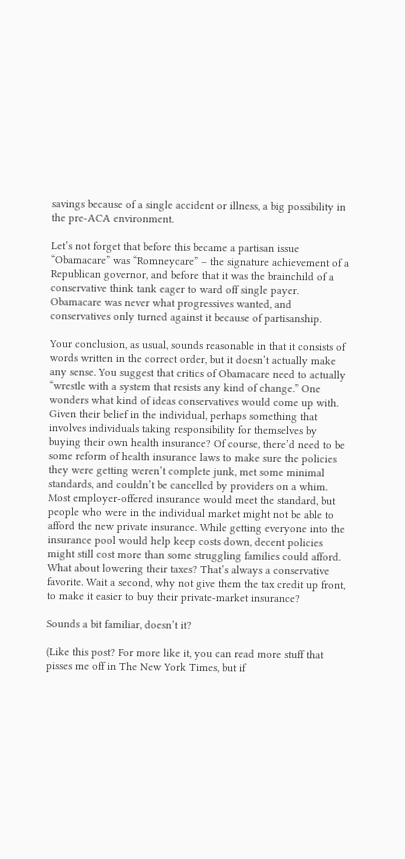savings because of a single accident or illness, a big possibility in the pre-ACA environment.

Let’s not forget that before this became a partisan issue “Obamacare” was “Romneycare” – the signature achievement of a Republican governor, and before that it was the brainchild of a conservative think tank eager to ward off single payer. Obamacare was never what progressives wanted, and conservatives only turned against it because of partisanship.

Your conclusion, as usual, sounds reasonable in that it consists of words written in the correct order, but it doesn’t actually make any sense. You suggest that critics of Obamacare need to actually “wrestle with a system that resists any kind of change.” One wonders what kind of ideas conservatives would come up with. Given their belief in the individual, perhaps something that involves individuals taking responsibility for themselves by buying their own health insurance? Of course, there’d need to be some reform of health insurance laws to make sure the policies they were getting weren’t complete junk, met some minimal standards, and couldn’t be cancelled by providers on a whim. Most employer-offered insurance would meet the standard, but people who were in the individual market might not be able to afford the new private insurance. While getting everyone into the insurance pool would help keep costs down, decent policies might still cost more than some struggling families could afford. What about lowering their taxes? That’s always a conservative favorite. Wait a second, why not give them the tax credit up front, to make it easier to buy their private-market insurance?

Sounds a bit familiar, doesn’t it?

(Like this post? For more like it, you can read more stuff that pisses me off in The New York Times, but if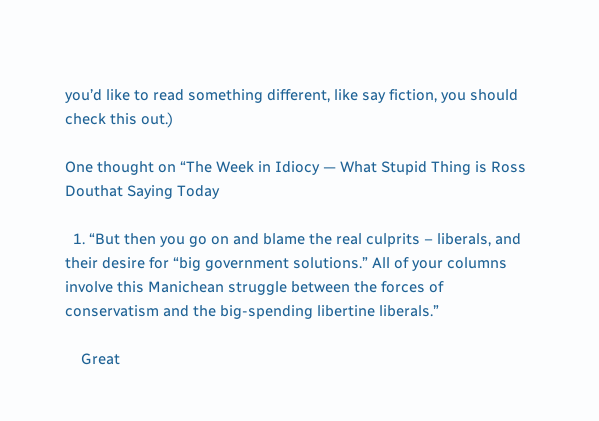you’d like to read something different, like say fiction, you should check this out.)

One thought on “The Week in Idiocy — What Stupid Thing is Ross Douthat Saying Today

  1. “But then you go on and blame the real culprits – liberals, and their desire for “big government solutions.” All of your columns involve this Manichean struggle between the forces of conservatism and the big-spending libertine liberals.”

    Great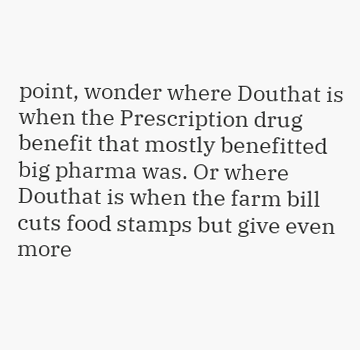point, wonder where Douthat is when the Prescription drug benefit that mostly benefitted big pharma was. Or where Douthat is when the farm bill cuts food stamps but give even more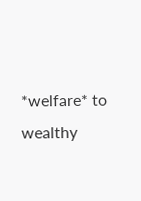*welfare* to wealthy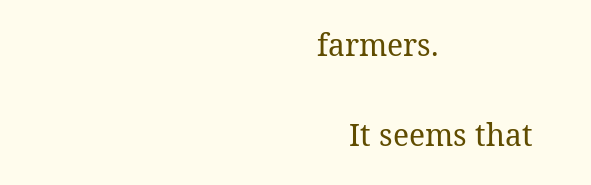farmers.

    It seems that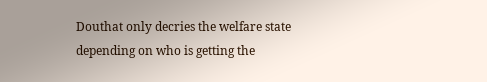Douthat only decries the welfare state depending on who is getting the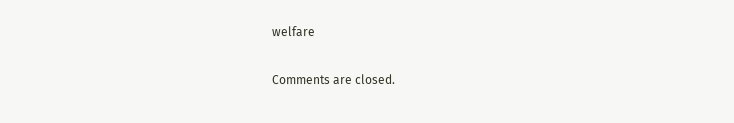welfare

Comments are closed.